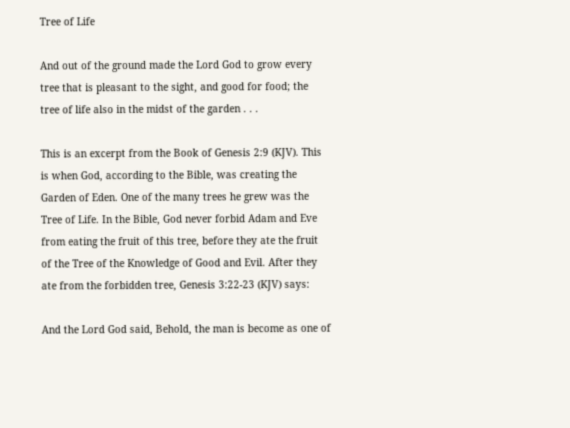Tree of Life

And out of the ground made the Lord God to grow every tree that is pleasant to the sight, and good for food; the tree of life also in the midst of the garden . . .

This is an excerpt from the Book of Genesis 2:9 (KJV). This is when God, according to the Bible, was creating the Garden of Eden. One of the many trees he grew was the Tree of Life. In the Bible, God never forbid Adam and Eve from eating the fruit of this tree, before they ate the fruit of the Tree of the Knowledge of Good and Evil. After they ate from the forbidden tree, Genesis 3:22-23 (KJV) says:

And the Lord God said, Behold, the man is become as one of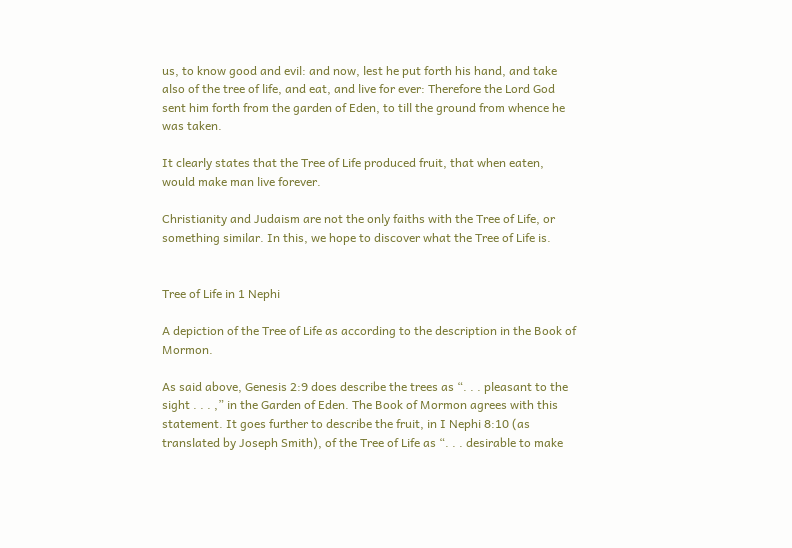us, to know good and evil: and now, lest he put forth his hand, and take also of the tree of life, and eat, and live for ever: Therefore the Lord God sent him forth from the garden of Eden, to till the ground from whence he was taken.

It clearly states that the Tree of Life produced fruit, that when eaten, would make man live forever.

Christianity and Judaism are not the only faiths with the Tree of Life, or something similar. In this, we hope to discover what the Tree of Life is.


Tree of Life in 1 Nephi

A depiction of the Tree of Life as according to the description in the Book of Mormon.

As said above, Genesis 2:9 does describe the trees as “. . . pleasant to the sight . . . ,” in the Garden of Eden. The Book of Mormon agrees with this statement. It goes further to describe the fruit, in I Nephi 8:10 (as translated by Joseph Smith), of the Tree of Life as “. . . desirable to make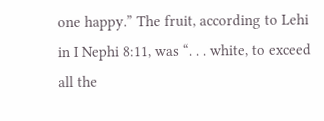one happy.” The fruit, according to Lehi in I Nephi 8:11, was “. . . white, to exceed all the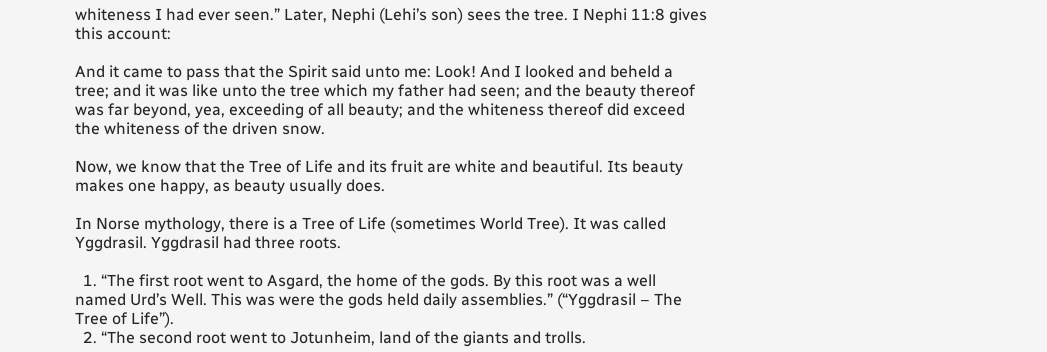whiteness I had ever seen.” Later, Nephi (Lehi’s son) sees the tree. I Nephi 11:8 gives this account:

And it came to pass that the Spirit said unto me: Look! And I looked and beheld a tree; and it was like unto the tree which my father had seen; and the beauty thereof was far beyond, yea, exceeding of all beauty; and the whiteness thereof did exceed the whiteness of the driven snow.

Now, we know that the Tree of Life and its fruit are white and beautiful. Its beauty makes one happy, as beauty usually does.

In Norse mythology, there is a Tree of Life (sometimes World Tree). It was called Yggdrasil. Yggdrasil had three roots.

  1. “The first root went to Asgard, the home of the gods. By this root was a well named Urd’s Well. This was were the gods held daily assemblies.” (“Yggdrasil – The Tree of Life”).
  2. “The second root went to Jotunheim, land of the giants and trolls.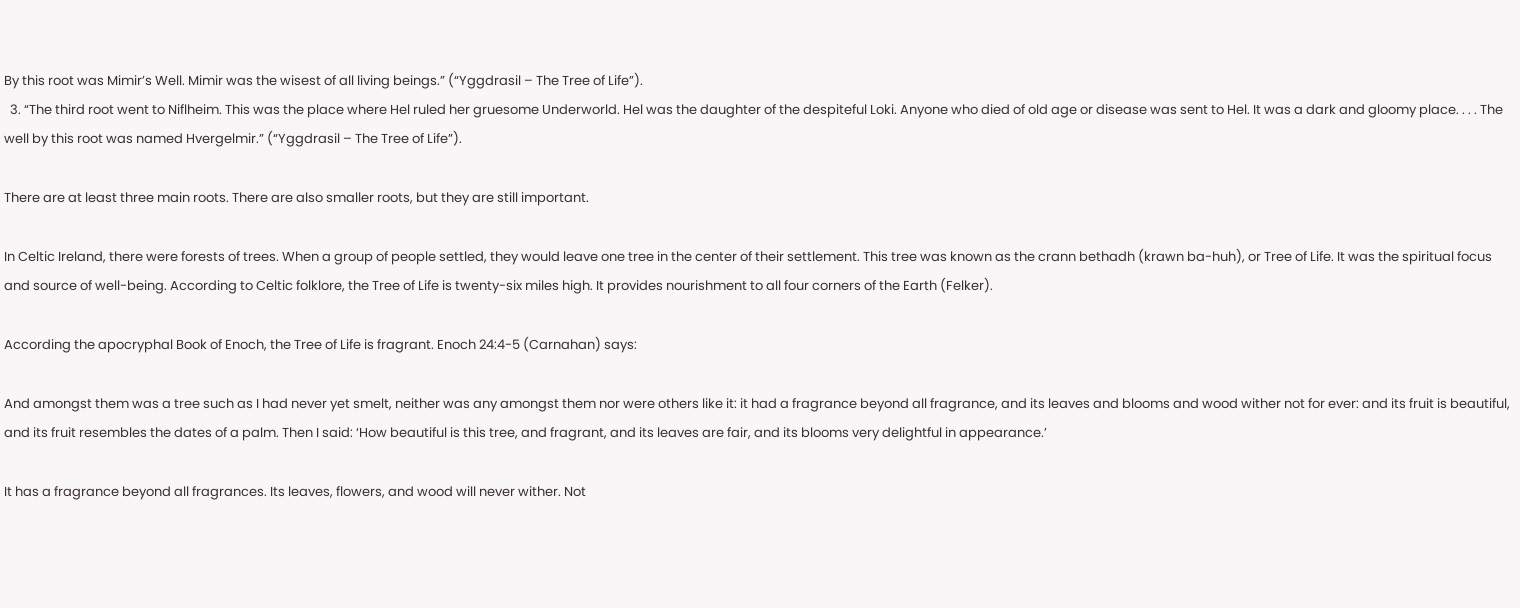By this root was Mimir’s Well. Mimir was the wisest of all living beings.” (“Yggdrasil – The Tree of Life”).
  3. “The third root went to Niflheim. This was the place where Hel ruled her gruesome Underworld. Hel was the daughter of the despiteful Loki. Anyone who died of old age or disease was sent to Hel. It was a dark and gloomy place. . . . The well by this root was named Hvergelmir.” (“Yggdrasil – The Tree of Life”).

There are at least three main roots. There are also smaller roots, but they are still important.

In Celtic Ireland, there were forests of trees. When a group of people settled, they would leave one tree in the center of their settlement. This tree was known as the crann bethadh (krawn ba-huh), or Tree of Life. It was the spiritual focus and source of well-being. According to Celtic folklore, the Tree of Life is twenty-six miles high. It provides nourishment to all four corners of the Earth (Felker).

According the apocryphal Book of Enoch, the Tree of Life is fragrant. Enoch 24:4-5 (Carnahan) says:

And amongst them was a tree such as I had never yet smelt, neither was any amongst them nor were others like it: it had a fragrance beyond all fragrance, and its leaves and blooms and wood wither not for ever: and its fruit is beautiful, and its fruit resembles the dates of a palm. Then I said: ‘How beautiful is this tree, and fragrant, and its leaves are fair, and its blooms very delightful in appearance.’

It has a fragrance beyond all fragrances. Its leaves, flowers, and wood will never wither. Not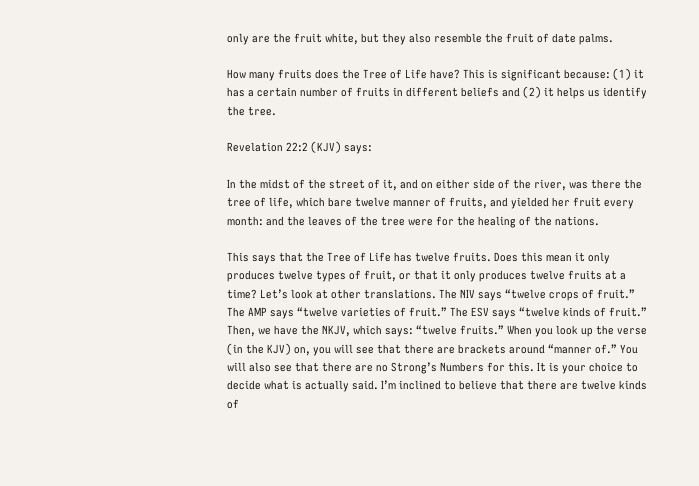only are the fruit white, but they also resemble the fruit of date palms.

How many fruits does the Tree of Life have? This is significant because: (1) it has a certain number of fruits in different beliefs and (2) it helps us identify the tree.

Revelation 22:2 (KJV) says:

In the midst of the street of it, and on either side of the river, was there the tree of life, which bare twelve manner of fruits, and yielded her fruit every month: and the leaves of the tree were for the healing of the nations.

This says that the Tree of Life has twelve fruits. Does this mean it only produces twelve types of fruit, or that it only produces twelve fruits at a time? Let’s look at other translations. The NIV says “twelve crops of fruit.” The AMP says “twelve varieties of fruit.” The ESV says “twelve kinds of fruit.” Then, we have the NKJV, which says: “twelve fruits.” When you look up the verse (in the KJV) on, you will see that there are brackets around “manner of.” You will also see that there are no Strong’s Numbers for this. It is your choice to decide what is actually said. I’m inclined to believe that there are twelve kinds of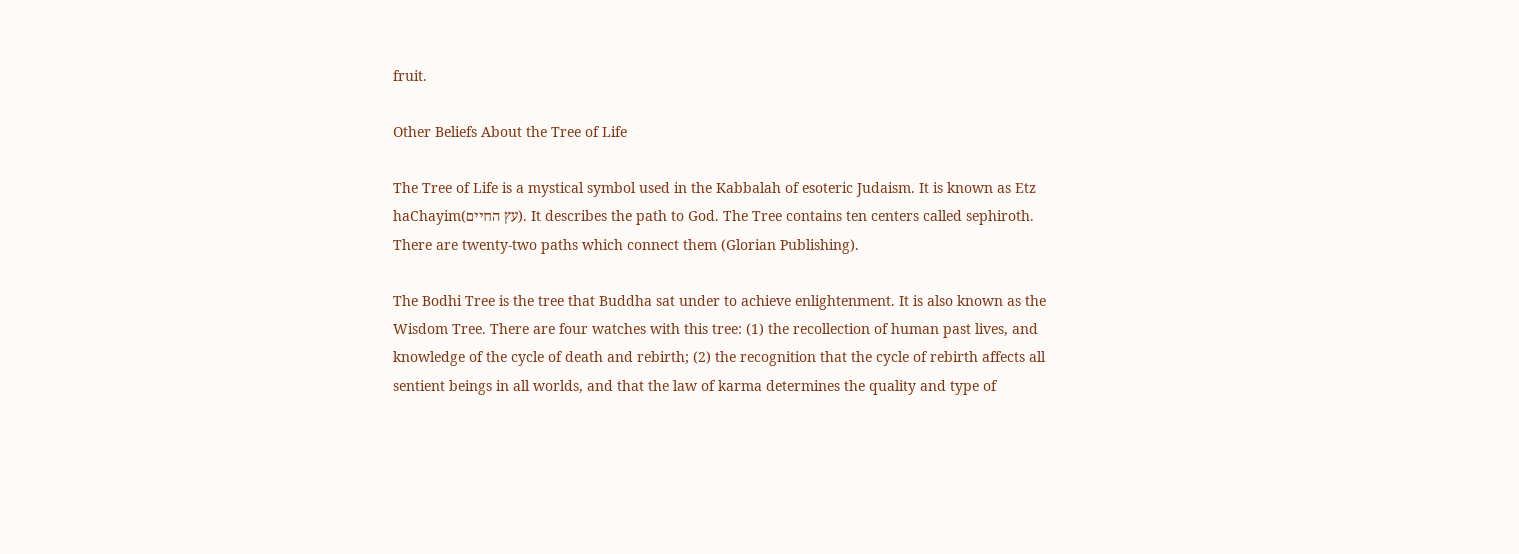fruit.

Other Beliefs About the Tree of Life

The Tree of Life is a mystical symbol used in the Kabbalah of esoteric Judaism. It is known as Etz haChayim(עץ החיים). It describes the path to God. The Tree contains ten centers called sephiroth. There are twenty-two paths which connect them (Glorian Publishing).

The Bodhi Tree is the tree that Buddha sat under to achieve enlightenment. It is also known as the Wisdom Tree. There are four watches with this tree: (1) the recollection of human past lives, and knowledge of the cycle of death and rebirth; (2) the recognition that the cycle of rebirth affects all sentient beings in all worlds, and that the law of karma determines the quality and type of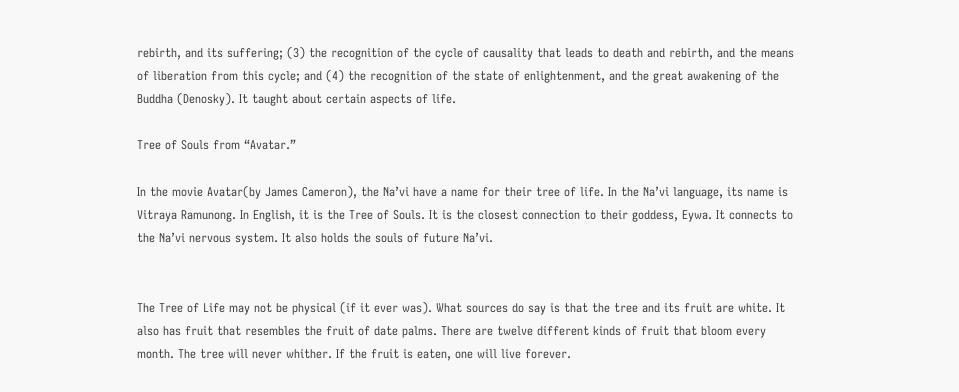rebirth, and its suffering; (3) the recognition of the cycle of causality that leads to death and rebirth, and the means of liberation from this cycle; and (4) the recognition of the state of enlightenment, and the great awakening of the Buddha (Denosky). It taught about certain aspects of life.

Tree of Souls from “Avatar.”

In the movie Avatar(by James Cameron), the Na’vi have a name for their tree of life. In the Na’vi language, its name is Vitraya Ramunong. In English, it is the Tree of Souls. It is the closest connection to their goddess, Eywa. It connects to the Na’vi nervous system. It also holds the souls of future Na’vi.


The Tree of Life may not be physical (if it ever was). What sources do say is that the tree and its fruit are white. It also has fruit that resembles the fruit of date palms. There are twelve different kinds of fruit that bloom every month. The tree will never whither. If the fruit is eaten, one will live forever.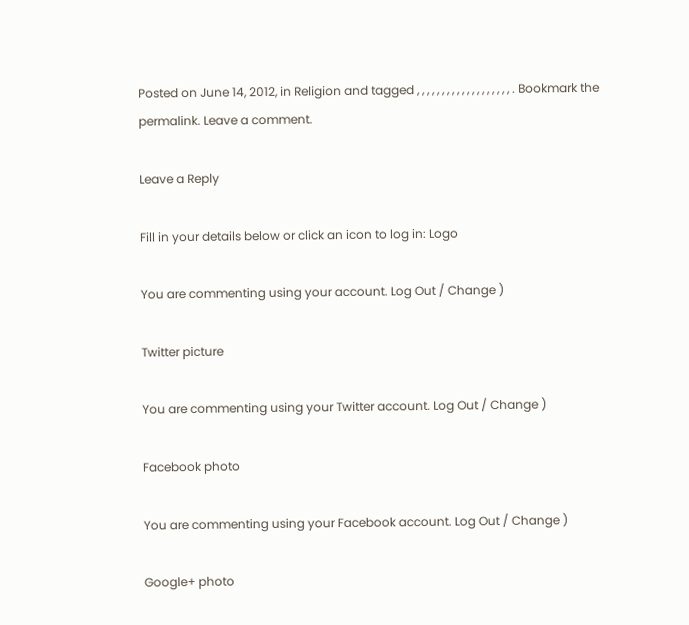Posted on June 14, 2012, in Religion and tagged , , , , , , , , , , , , , , , , , , , . Bookmark the permalink. Leave a comment.

Leave a Reply

Fill in your details below or click an icon to log in: Logo

You are commenting using your account. Log Out / Change )

Twitter picture

You are commenting using your Twitter account. Log Out / Change )

Facebook photo

You are commenting using your Facebook account. Log Out / Change )

Google+ photo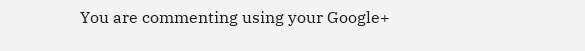You are commenting using your Google+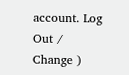account. Log Out / Change )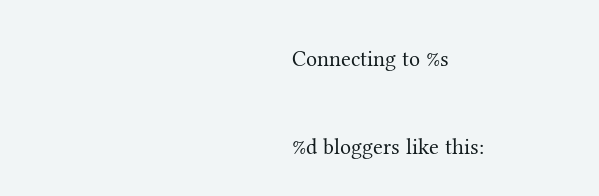Connecting to %s

%d bloggers like this: